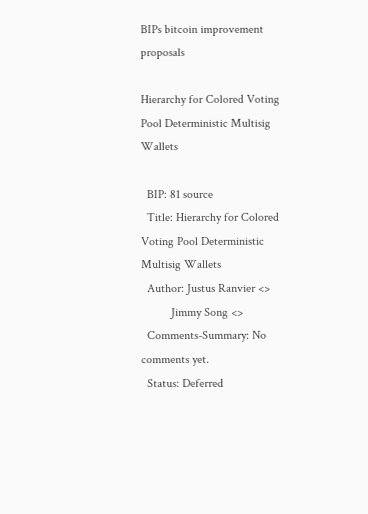BIPs bitcoin improvement proposals

Hierarchy for Colored Voting Pool Deterministic Multisig Wallets

  BIP: 81 source
  Title: Hierarchy for Colored Voting Pool Deterministic Multisig Wallets
  Author: Justus Ranvier <>
          Jimmy Song <>
  Comments-Summary: No comments yet.
  Status: Deferred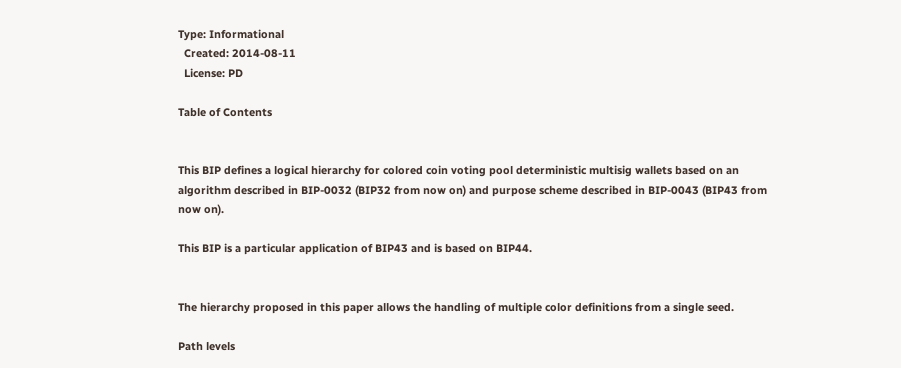Type: Informational
  Created: 2014-08-11
  License: PD

Table of Contents


This BIP defines a logical hierarchy for colored coin voting pool deterministic multisig wallets based on an algorithm described in BIP-0032 (BIP32 from now on) and purpose scheme described in BIP-0043 (BIP43 from now on).

This BIP is a particular application of BIP43 and is based on BIP44.


The hierarchy proposed in this paper allows the handling of multiple color definitions from a single seed.

Path levels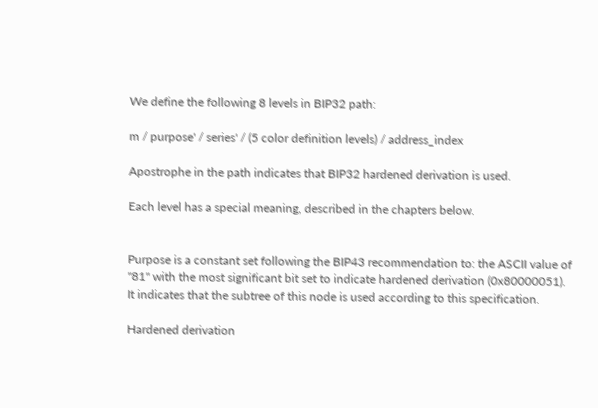We define the following 8 levels in BIP32 path:

m / purpose' / series' / (5 color definition levels) / address_index

Apostrophe in the path indicates that BIP32 hardened derivation is used.

Each level has a special meaning, described in the chapters below.


Purpose is a constant set following the BIP43 recommendation to: the ASCII value of "81" with the most significant bit set to indicate hardened derivation (0x80000051). It indicates that the subtree of this node is used according to this specification.

Hardened derivation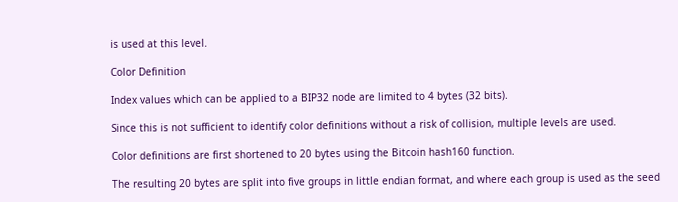is used at this level.

Color Definition

Index values which can be applied to a BIP32 node are limited to 4 bytes (32 bits).

Since this is not sufficient to identify color definitions without a risk of collision, multiple levels are used.

Color definitions are first shortened to 20 bytes using the Bitcoin hash160 function.

The resulting 20 bytes are split into five groups in little endian format, and where each group is used as the seed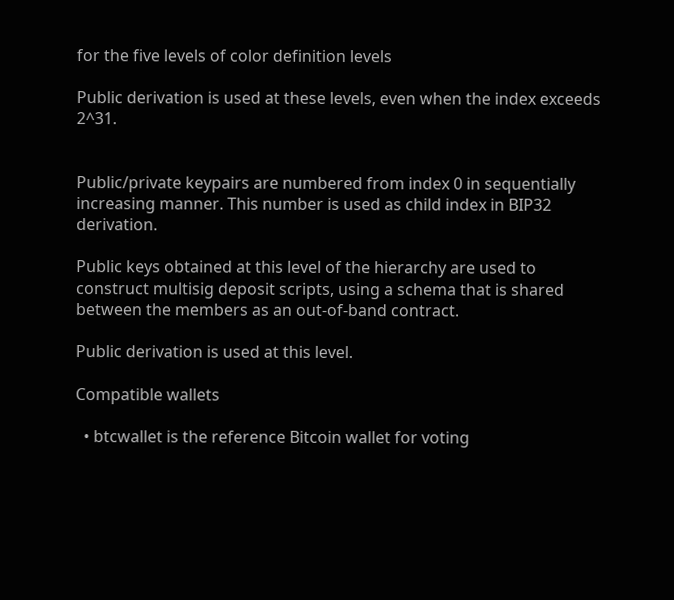for the five levels of color definition levels

Public derivation is used at these levels, even when the index exceeds 2^31.


Public/private keypairs are numbered from index 0 in sequentially increasing manner. This number is used as child index in BIP32 derivation.

Public keys obtained at this level of the hierarchy are used to construct multisig deposit scripts, using a schema that is shared between the members as an out-of-band contract.

Public derivation is used at this level.

Compatible wallets

  • btcwallet is the reference Bitcoin wallet for voting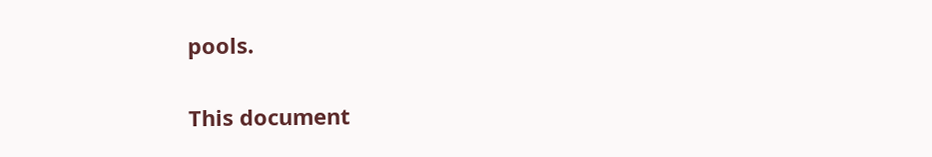pools.


This document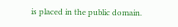is placed in the public domain.